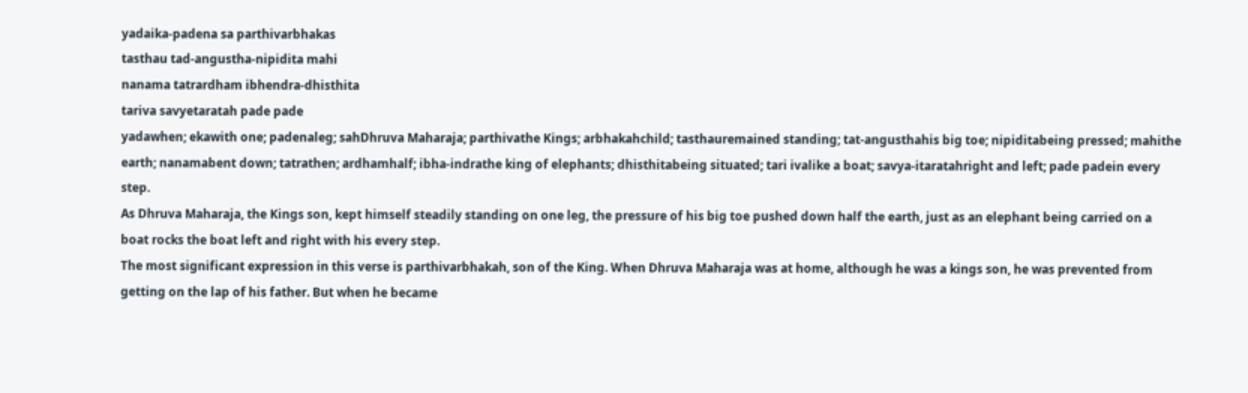yadaika-padena sa parthivarbhakas
tasthau tad-angustha-nipidita mahi
nanama tatrardham ibhendra-dhisthita
tariva savyetaratah pade pade
yadawhen; ekawith one; padenaleg; sahDhruva Maharaja; parthivathe Kings; arbhakahchild; tasthauremained standing; tat-angusthahis big toe; nipiditabeing pressed; mahithe earth; nanamabent down; tatrathen; ardhamhalf; ibha-indrathe king of elephants; dhisthitabeing situated; tari ivalike a boat; savya-itaratahright and left; pade padein every step.
As Dhruva Maharaja, the Kings son, kept himself steadily standing on one leg, the pressure of his big toe pushed down half the earth, just as an elephant being carried on a boat rocks the boat left and right with his every step.
The most significant expression in this verse is parthivarbhakah, son of the King. When Dhruva Maharaja was at home, although he was a kings son, he was prevented from getting on the lap of his father. But when he became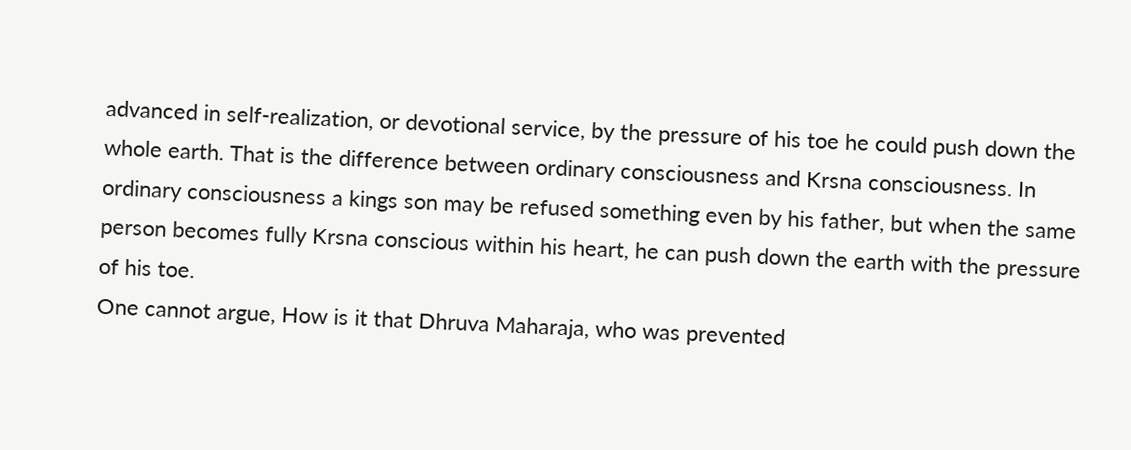advanced in self-realization, or devotional service, by the pressure of his toe he could push down the whole earth. That is the difference between ordinary consciousness and Krsna consciousness. In ordinary consciousness a kings son may be refused something even by his father, but when the same person becomes fully Krsna conscious within his heart, he can push down the earth with the pressure of his toe.
One cannot argue, How is it that Dhruva Maharaja, who was prevented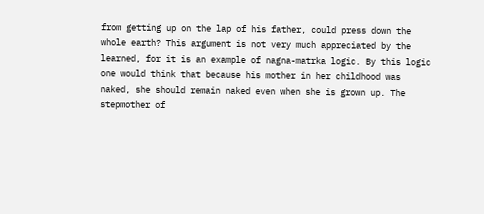from getting up on the lap of his father, could press down the whole earth? This argument is not very much appreciated by the learned, for it is an example of nagna-matrka logic. By this logic one would think that because his mother in her childhood was naked, she should remain naked even when she is grown up. The stepmother of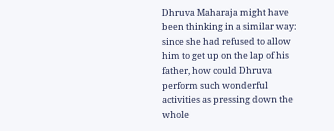Dhruva Maharaja might have been thinking in a similar way: since she had refused to allow him to get up on the lap of his father, how could Dhruva perform such wonderful activities as pressing down the whole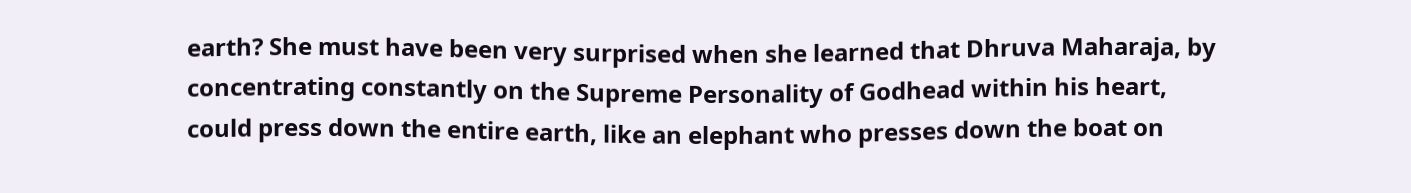earth? She must have been very surprised when she learned that Dhruva Maharaja, by concentrating constantly on the Supreme Personality of Godhead within his heart, could press down the entire earth, like an elephant who presses down the boat on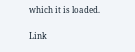which it is loaded.

Link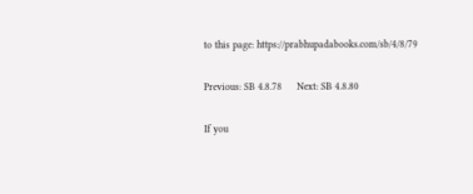to this page: https://prabhupadabooks.com/sb/4/8/79

Previous: SB 4.8.78     Next: SB 4.8.80

If you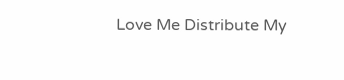Love Me Distribute My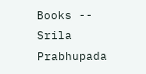Books -- Srila Prabhupada